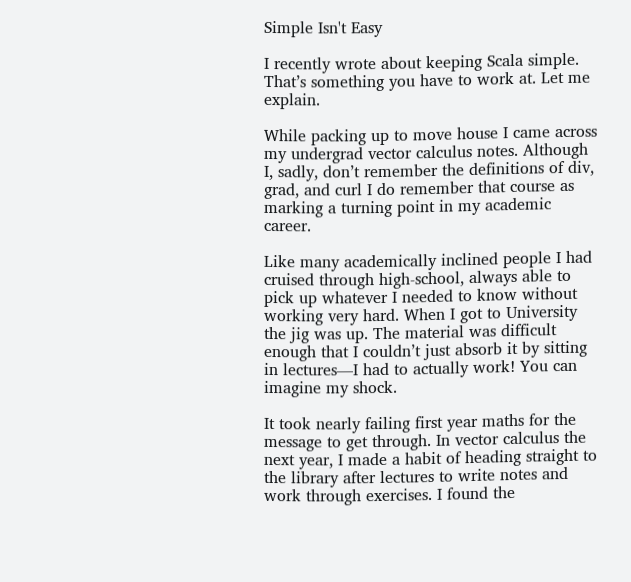Simple Isn't Easy

I recently wrote about keeping Scala simple. That’s something you have to work at. Let me explain.

While packing up to move house I came across my undergrad vector calculus notes. Although I, sadly, don’t remember the definitions of div, grad, and curl I do remember that course as marking a turning point in my academic career.

Like many academically inclined people I had cruised through high-school, always able to pick up whatever I needed to know without working very hard. When I got to University the jig was up. The material was difficult enough that I couldn’t just absorb it by sitting in lectures—I had to actually work! You can imagine my shock.

It took nearly failing first year maths for the message to get through. In vector calculus the next year, I made a habit of heading straight to the library after lectures to write notes and work through exercises. I found the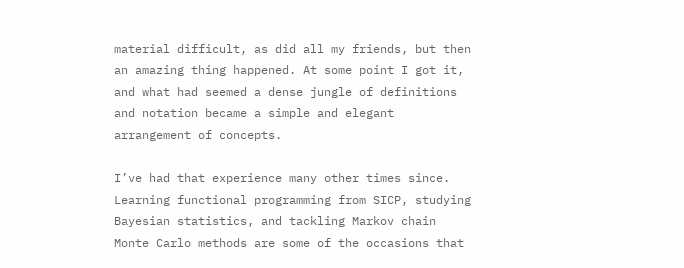material difficult, as did all my friends, but then an amazing thing happened. At some point I got it, and what had seemed a dense jungle of definitions and notation became a simple and elegant arrangement of concepts.

I’ve had that experience many other times since. Learning functional programming from SICP, studying Bayesian statistics, and tackling Markov chain Monte Carlo methods are some of the occasions that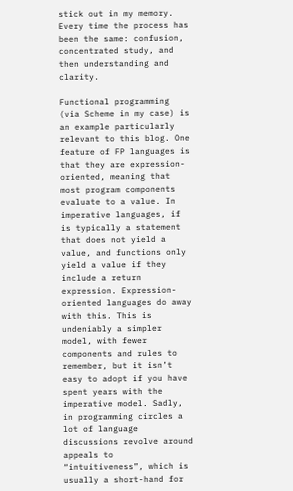stick out in my memory. Every time the process has been the same: confusion, concentrated study, and then understanding and clarity.

Functional programming (via Scheme in my case) is an example particularly relevant to this blog. One feature of FP languages is that they are expression-oriented, meaning that most program components evaluate to a value. In imperative languages, if is typically a statement that does not yield a value, and functions only yield a value if they include a return expression. Expression-oriented languages do away with this. This is undeniably a simpler model, with fewer components and rules to remember, but it isn’t easy to adopt if you have spent years with the imperative model. Sadly, in programming circles a lot of language discussions revolve around appeals to “intuitiveness”, which is usually a short-hand for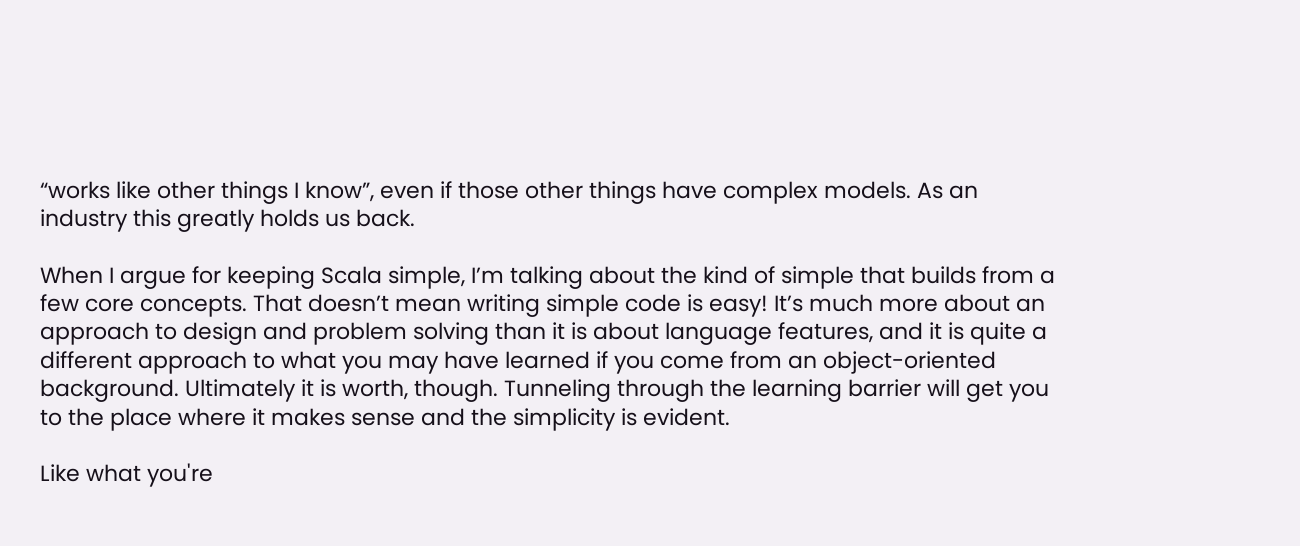“works like other things I know”, even if those other things have complex models. As an industry this greatly holds us back.

When I argue for keeping Scala simple, I’m talking about the kind of simple that builds from a few core concepts. That doesn’t mean writing simple code is easy! It’s much more about an approach to design and problem solving than it is about language features, and it is quite a different approach to what you may have learned if you come from an object-oriented background. Ultimately it is worth, though. Tunneling through the learning barrier will get you to the place where it makes sense and the simplicity is evident.

Like what you're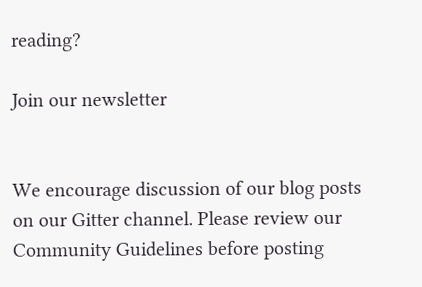reading?

Join our newsletter


We encourage discussion of our blog posts on our Gitter channel. Please review our Community Guidelines before posting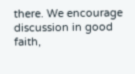there. We encourage discussion in good faith,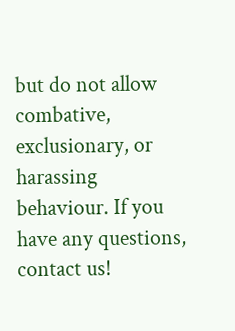but do not allow combative, exclusionary, or harassing behaviour. If you have any questions, contact us!